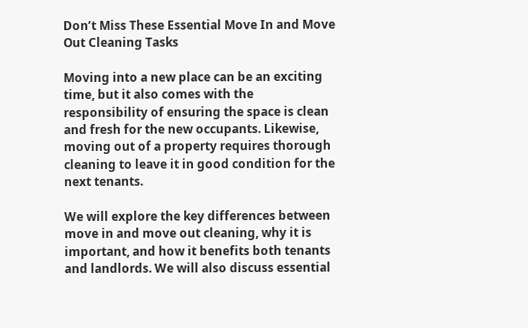Don’t Miss These Essential Move In and Move Out Cleaning Tasks

Moving into a new place can be an exciting time, but it also comes with the responsibility of ensuring the space is clean and fresh for the new occupants. Likewise, moving out of a property requires thorough cleaning to leave it in good condition for the next tenants.

We will explore the key differences between move in and move out cleaning, why it is important, and how it benefits both tenants and landlords. We will also discuss essential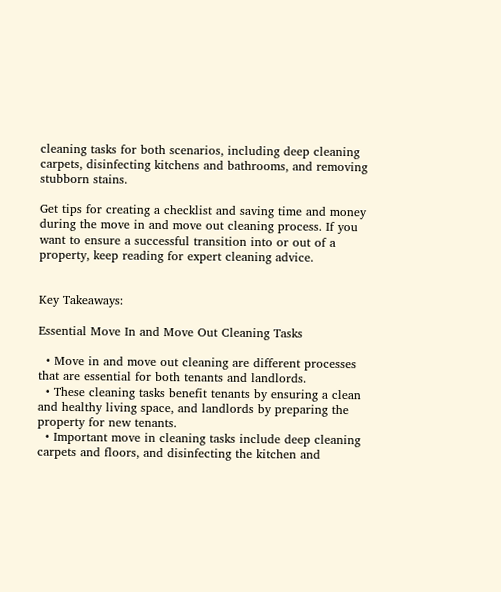cleaning tasks for both scenarios, including deep cleaning carpets, disinfecting kitchens and bathrooms, and removing stubborn stains.

Get tips for creating a checklist and saving time and money during the move in and move out cleaning process. If you want to ensure a successful transition into or out of a property, keep reading for expert cleaning advice.


Key Takeaways:

Essential Move In and Move Out Cleaning Tasks

  • Move in and move out cleaning are different processes that are essential for both tenants and landlords.
  • These cleaning tasks benefit tenants by ensuring a clean and healthy living space, and landlords by preparing the property for new tenants.
  • Important move in cleaning tasks include deep cleaning carpets and floors, and disinfecting the kitchen and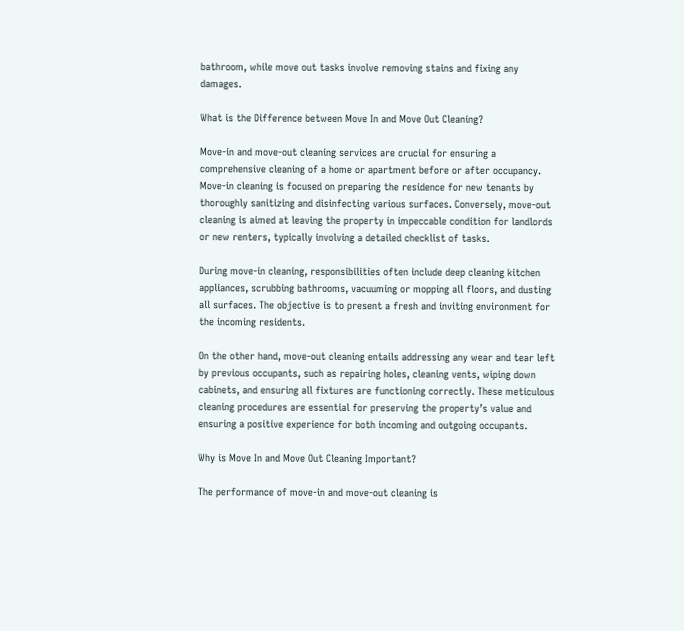bathroom, while move out tasks involve removing stains and fixing any damages.

What is the Difference between Move In and Move Out Cleaning?

Move-in and move-out cleaning services are crucial for ensuring a comprehensive cleaning of a home or apartment before or after occupancy. Move-in cleaning is focused on preparing the residence for new tenants by thoroughly sanitizing and disinfecting various surfaces. Conversely, move-out cleaning is aimed at leaving the property in impeccable condition for landlords or new renters, typically involving a detailed checklist of tasks.

During move-in cleaning, responsibilities often include deep cleaning kitchen appliances, scrubbing bathrooms, vacuuming or mopping all floors, and dusting all surfaces. The objective is to present a fresh and inviting environment for the incoming residents.

On the other hand, move-out cleaning entails addressing any wear and tear left by previous occupants, such as repairing holes, cleaning vents, wiping down cabinets, and ensuring all fixtures are functioning correctly. These meticulous cleaning procedures are essential for preserving the property’s value and ensuring a positive experience for both incoming and outgoing occupants.

Why is Move In and Move Out Cleaning Important?

The performance of move-in and move-out cleaning is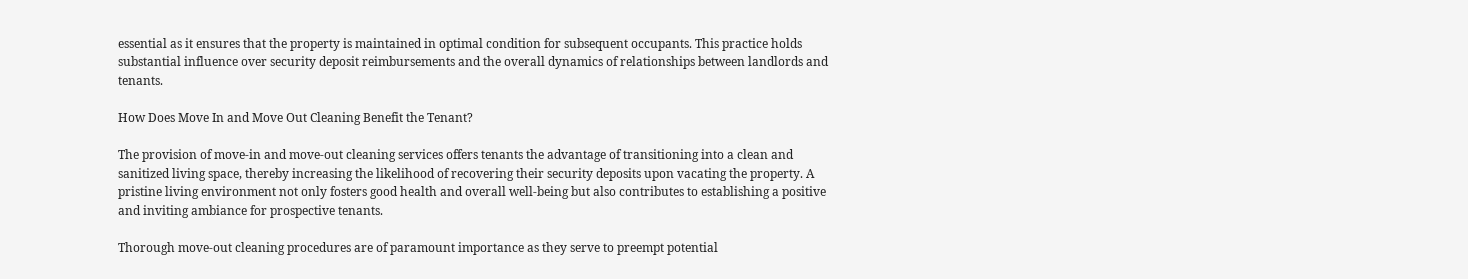essential as it ensures that the property is maintained in optimal condition for subsequent occupants. This practice holds substantial influence over security deposit reimbursements and the overall dynamics of relationships between landlords and tenants.

How Does Move In and Move Out Cleaning Benefit the Tenant?

The provision of move-in and move-out cleaning services offers tenants the advantage of transitioning into a clean and sanitized living space, thereby increasing the likelihood of recovering their security deposits upon vacating the property. A pristine living environment not only fosters good health and overall well-being but also contributes to establishing a positive and inviting ambiance for prospective tenants.

Thorough move-out cleaning procedures are of paramount importance as they serve to preempt potential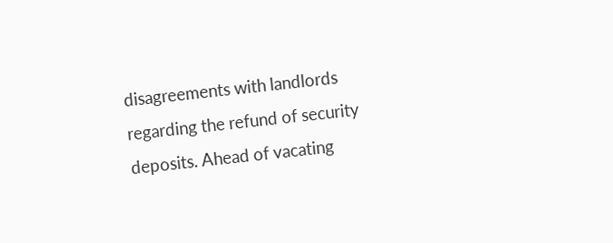disagreements with landlords regarding the refund of security deposits. Ahead of vacating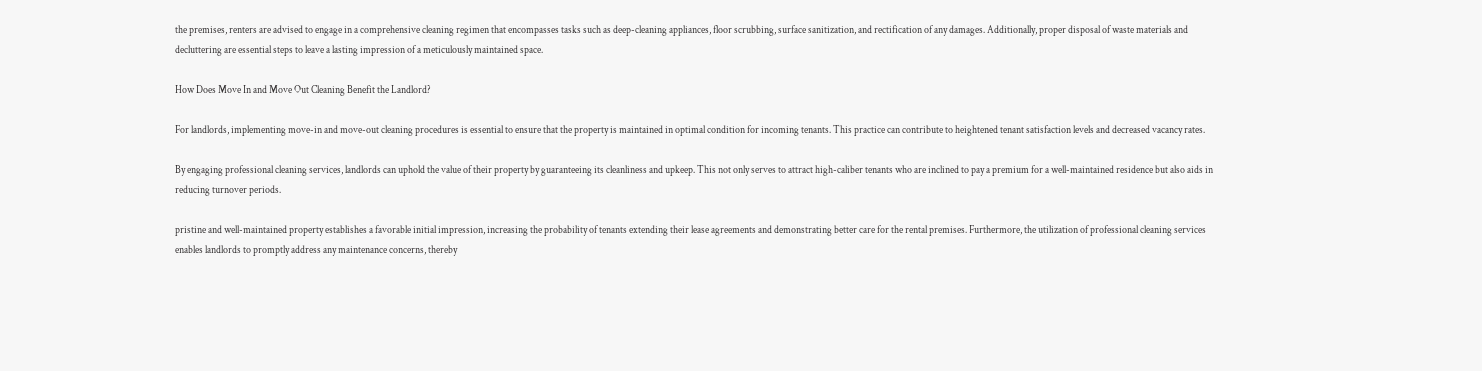the premises, renters are advised to engage in a comprehensive cleaning regimen that encompasses tasks such as deep-cleaning appliances, floor scrubbing, surface sanitization, and rectification of any damages. Additionally, proper disposal of waste materials and decluttering are essential steps to leave a lasting impression of a meticulously maintained space.

How Does Move In and Move Out Cleaning Benefit the Landlord?

For landlords, implementing move-in and move-out cleaning procedures is essential to ensure that the property is maintained in optimal condition for incoming tenants. This practice can contribute to heightened tenant satisfaction levels and decreased vacancy rates.

By engaging professional cleaning services, landlords can uphold the value of their property by guaranteeing its cleanliness and upkeep. This not only serves to attract high-caliber tenants who are inclined to pay a premium for a well-maintained residence but also aids in reducing turnover periods.

pristine and well-maintained property establishes a favorable initial impression, increasing the probability of tenants extending their lease agreements and demonstrating better care for the rental premises. Furthermore, the utilization of professional cleaning services enables landlords to promptly address any maintenance concerns, thereby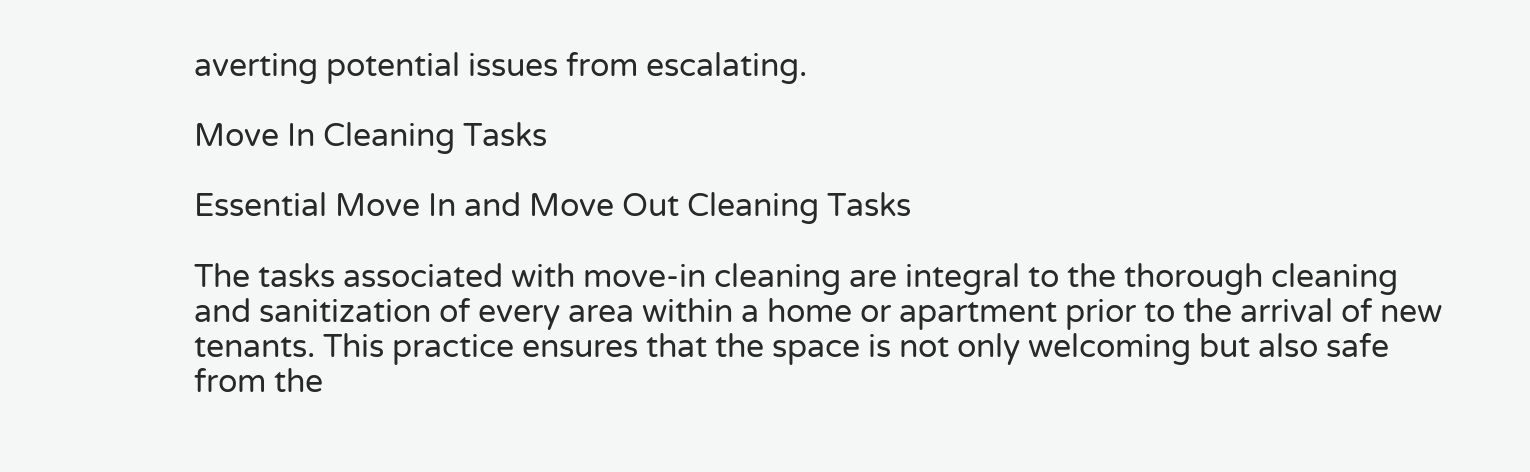averting potential issues from escalating.

Move In Cleaning Tasks

Essential Move In and Move Out Cleaning Tasks

The tasks associated with move-in cleaning are integral to the thorough cleaning and sanitization of every area within a home or apartment prior to the arrival of new tenants. This practice ensures that the space is not only welcoming but also safe from the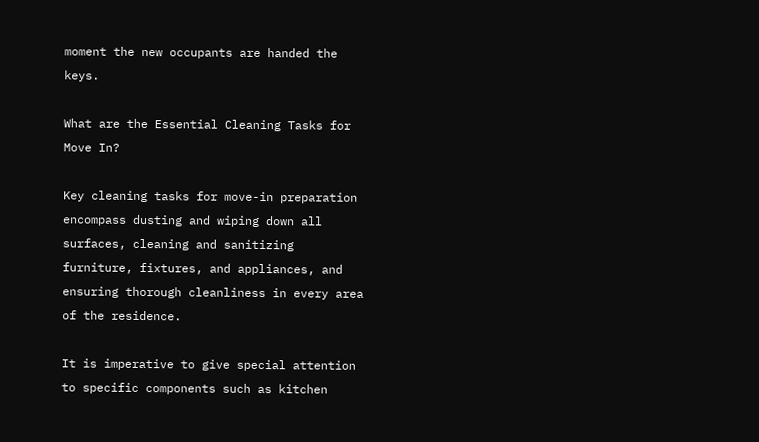moment the new occupants are handed the keys.

What are the Essential Cleaning Tasks for Move In?

Key cleaning tasks for move-in preparation encompass dusting and wiping down all surfaces, cleaning and sanitizing furniture, fixtures, and appliances, and ensuring thorough cleanliness in every area of the residence.

It is imperative to give special attention to specific components such as kitchen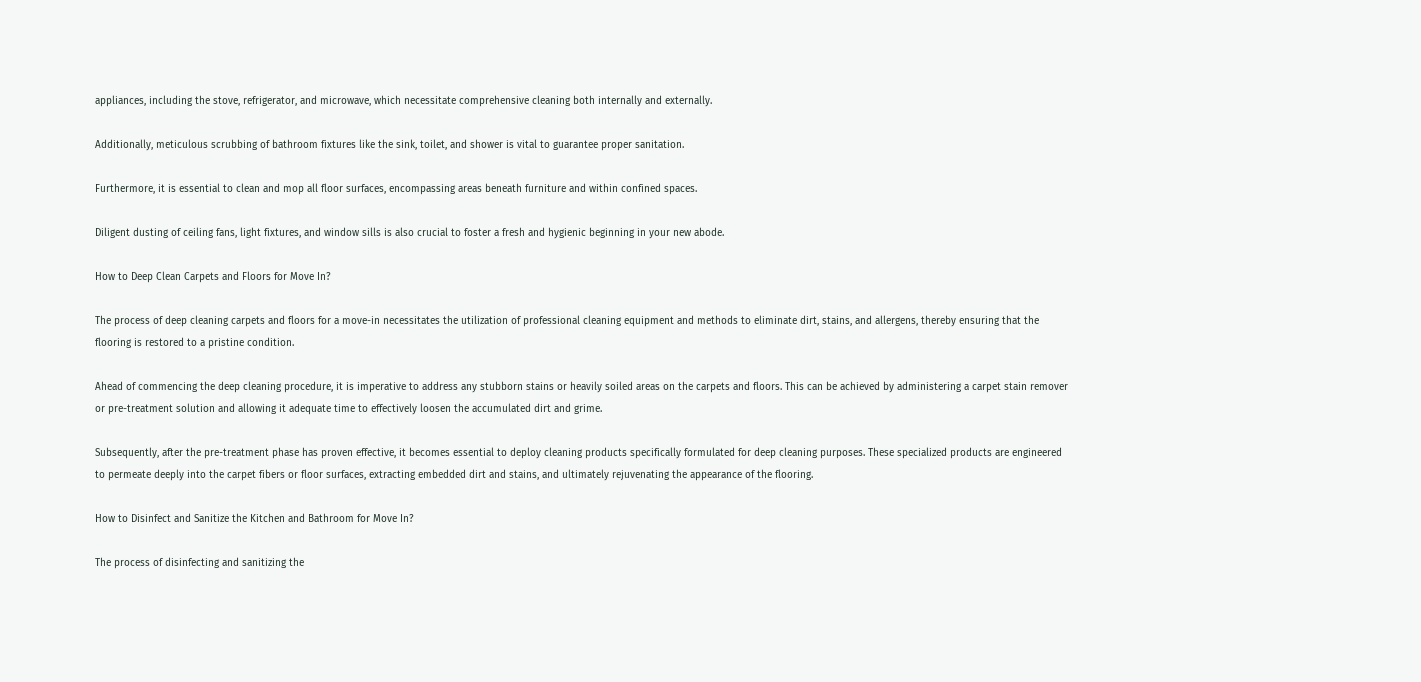appliances, including the stove, refrigerator, and microwave, which necessitate comprehensive cleaning both internally and externally.

Additionally, meticulous scrubbing of bathroom fixtures like the sink, toilet, and shower is vital to guarantee proper sanitation.

Furthermore, it is essential to clean and mop all floor surfaces, encompassing areas beneath furniture and within confined spaces.

Diligent dusting of ceiling fans, light fixtures, and window sills is also crucial to foster a fresh and hygienic beginning in your new abode.

How to Deep Clean Carpets and Floors for Move In?

The process of deep cleaning carpets and floors for a move-in necessitates the utilization of professional cleaning equipment and methods to eliminate dirt, stains, and allergens, thereby ensuring that the flooring is restored to a pristine condition.

Ahead of commencing the deep cleaning procedure, it is imperative to address any stubborn stains or heavily soiled areas on the carpets and floors. This can be achieved by administering a carpet stain remover or pre-treatment solution and allowing it adequate time to effectively loosen the accumulated dirt and grime.

Subsequently, after the pre-treatment phase has proven effective, it becomes essential to deploy cleaning products specifically formulated for deep cleaning purposes. These specialized products are engineered to permeate deeply into the carpet fibers or floor surfaces, extracting embedded dirt and stains, and ultimately rejuvenating the appearance of the flooring.

How to Disinfect and Sanitize the Kitchen and Bathroom for Move In?

The process of disinfecting and sanitizing the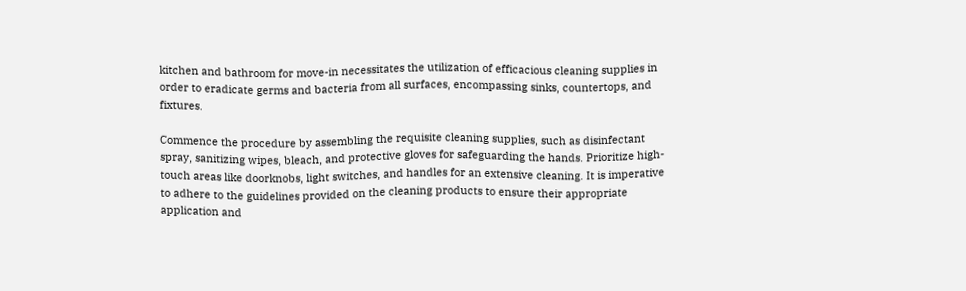kitchen and bathroom for move-in necessitates the utilization of efficacious cleaning supplies in order to eradicate germs and bacteria from all surfaces, encompassing sinks, countertops, and fixtures.

Commence the procedure by assembling the requisite cleaning supplies, such as disinfectant spray, sanitizing wipes, bleach, and protective gloves for safeguarding the hands. Prioritize high-touch areas like doorknobs, light switches, and handles for an extensive cleaning. It is imperative to adhere to the guidelines provided on the cleaning products to ensure their appropriate application and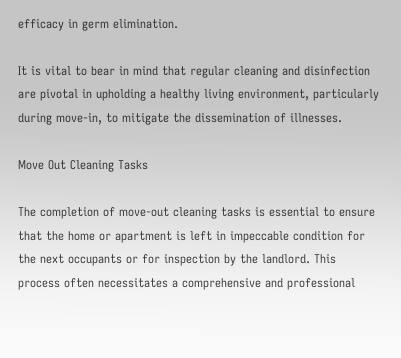efficacy in germ elimination.

It is vital to bear in mind that regular cleaning and disinfection are pivotal in upholding a healthy living environment, particularly during move-in, to mitigate the dissemination of illnesses.

Move Out Cleaning Tasks

The completion of move-out cleaning tasks is essential to ensure that the home or apartment is left in impeccable condition for the next occupants or for inspection by the landlord. This process often necessitates a comprehensive and professional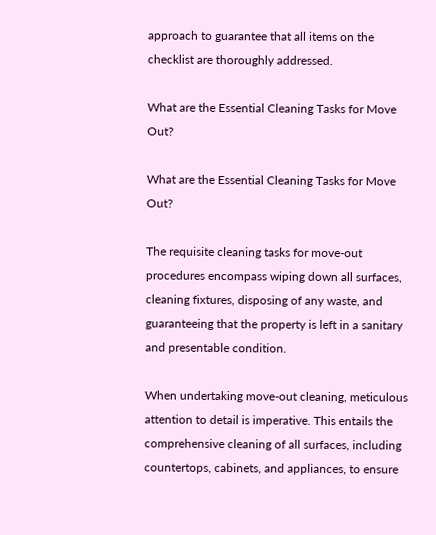approach to guarantee that all items on the checklist are thoroughly addressed.

What are the Essential Cleaning Tasks for Move Out?

What are the Essential Cleaning Tasks for Move Out?

The requisite cleaning tasks for move-out procedures encompass wiping down all surfaces, cleaning fixtures, disposing of any waste, and guaranteeing that the property is left in a sanitary and presentable condition.

When undertaking move-out cleaning, meticulous attention to detail is imperative. This entails the comprehensive cleaning of all surfaces, including countertops, cabinets, and appliances, to ensure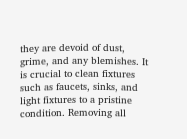they are devoid of dust, grime, and any blemishes. It is crucial to clean fixtures such as faucets, sinks, and light fixtures to a pristine condition. Removing all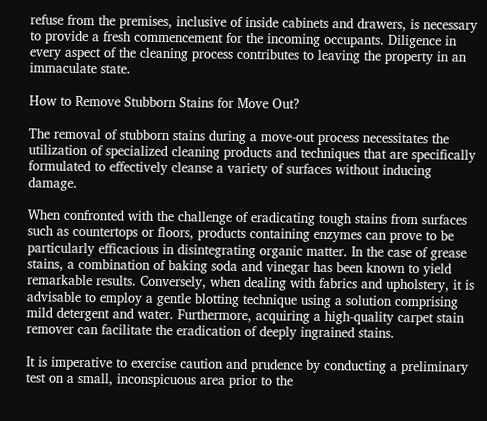refuse from the premises, inclusive of inside cabinets and drawers, is necessary to provide a fresh commencement for the incoming occupants. Diligence in every aspect of the cleaning process contributes to leaving the property in an immaculate state.

How to Remove Stubborn Stains for Move Out?

The removal of stubborn stains during a move-out process necessitates the utilization of specialized cleaning products and techniques that are specifically formulated to effectively cleanse a variety of surfaces without inducing damage.

When confronted with the challenge of eradicating tough stains from surfaces such as countertops or floors, products containing enzymes can prove to be particularly efficacious in disintegrating organic matter. In the case of grease stains, a combination of baking soda and vinegar has been known to yield remarkable results. Conversely, when dealing with fabrics and upholstery, it is advisable to employ a gentle blotting technique using a solution comprising mild detergent and water. Furthermore, acquiring a high-quality carpet stain remover can facilitate the eradication of deeply ingrained stains.

It is imperative to exercise caution and prudence by conducting a preliminary test on a small, inconspicuous area prior to the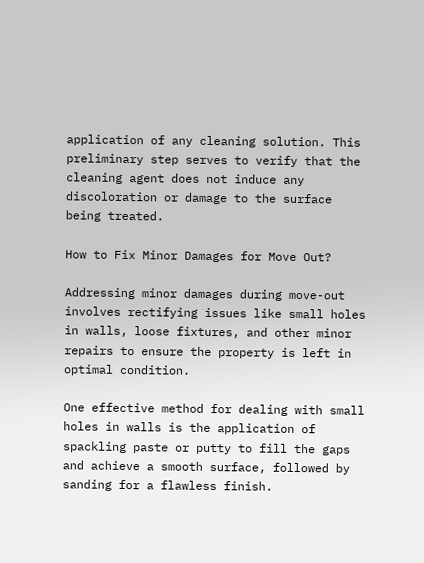application of any cleaning solution. This preliminary step serves to verify that the cleaning agent does not induce any discoloration or damage to the surface being treated.

How to Fix Minor Damages for Move Out?

Addressing minor damages during move-out involves rectifying issues like small holes in walls, loose fixtures, and other minor repairs to ensure the property is left in optimal condition.

One effective method for dealing with small holes in walls is the application of spackling paste or putty to fill the gaps and achieve a smooth surface, followed by sanding for a flawless finish.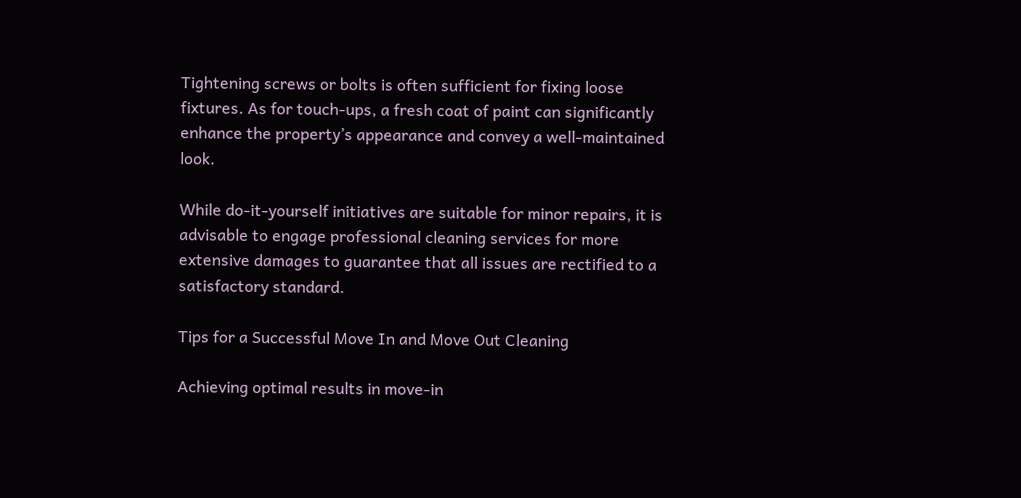Tightening screws or bolts is often sufficient for fixing loose fixtures. As for touch-ups, a fresh coat of paint can significantly enhance the property’s appearance and convey a well-maintained look.

While do-it-yourself initiatives are suitable for minor repairs, it is advisable to engage professional cleaning services for more extensive damages to guarantee that all issues are rectified to a satisfactory standard.

Tips for a Successful Move In and Move Out Cleaning

Achieving optimal results in move-in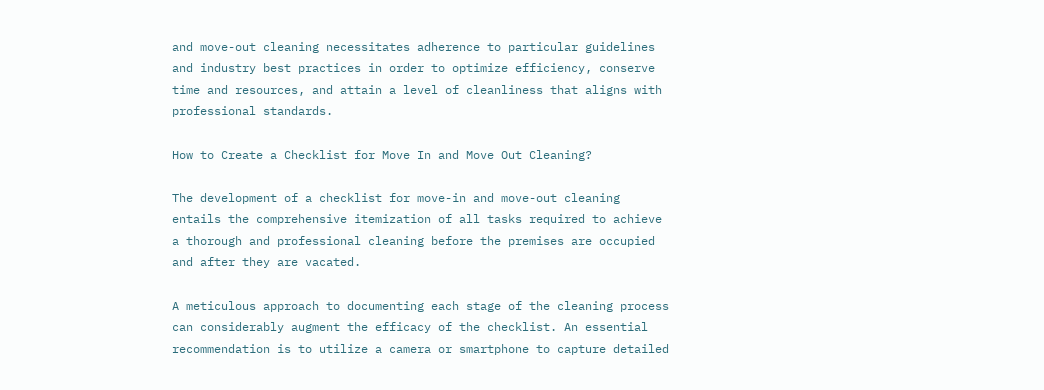and move-out cleaning necessitates adherence to particular guidelines and industry best practices in order to optimize efficiency, conserve time and resources, and attain a level of cleanliness that aligns with professional standards.

How to Create a Checklist for Move In and Move Out Cleaning?

The development of a checklist for move-in and move-out cleaning entails the comprehensive itemization of all tasks required to achieve a thorough and professional cleaning before the premises are occupied and after they are vacated.

A meticulous approach to documenting each stage of the cleaning process can considerably augment the efficacy of the checklist. An essential recommendation is to utilize a camera or smartphone to capture detailed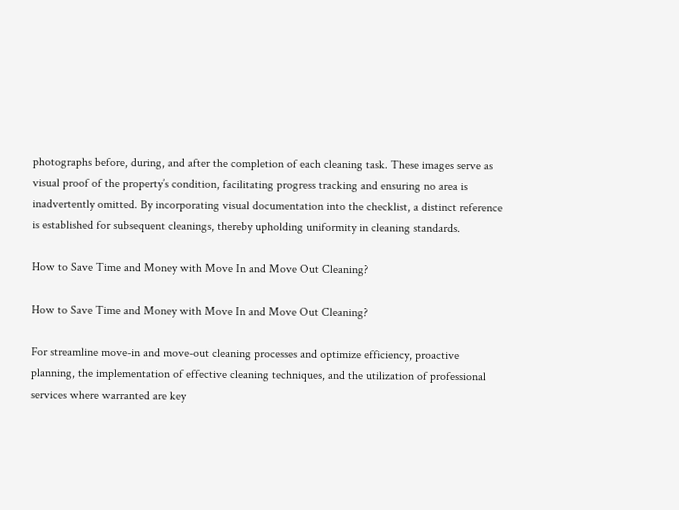photographs before, during, and after the completion of each cleaning task. These images serve as visual proof of the property’s condition, facilitating progress tracking and ensuring no area is inadvertently omitted. By incorporating visual documentation into the checklist, a distinct reference is established for subsequent cleanings, thereby upholding uniformity in cleaning standards.

How to Save Time and Money with Move In and Move Out Cleaning?

How to Save Time and Money with Move In and Move Out Cleaning?

For streamline move-in and move-out cleaning processes and optimize efficiency, proactive planning, the implementation of effective cleaning techniques, and the utilization of professional services where warranted are key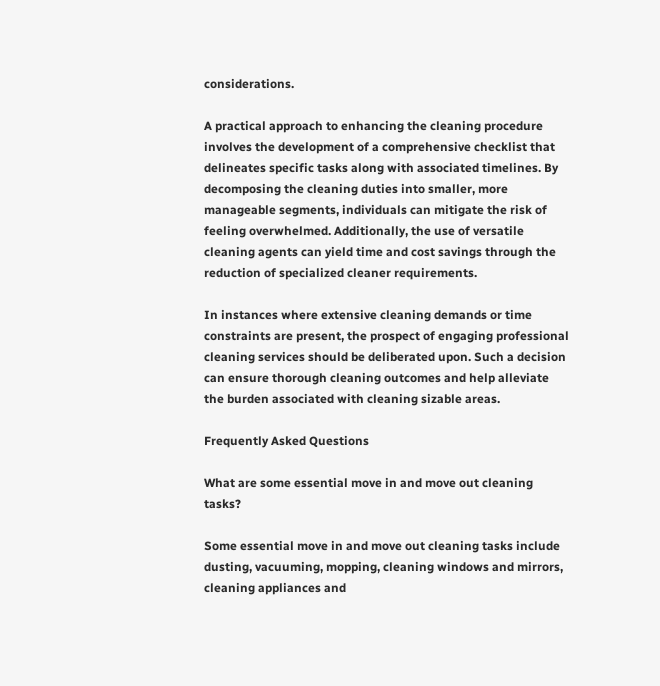considerations.

A practical approach to enhancing the cleaning procedure involves the development of a comprehensive checklist that delineates specific tasks along with associated timelines. By decomposing the cleaning duties into smaller, more manageable segments, individuals can mitigate the risk of feeling overwhelmed. Additionally, the use of versatile cleaning agents can yield time and cost savings through the reduction of specialized cleaner requirements.

In instances where extensive cleaning demands or time constraints are present, the prospect of engaging professional cleaning services should be deliberated upon. Such a decision can ensure thorough cleaning outcomes and help alleviate the burden associated with cleaning sizable areas.

Frequently Asked Questions

What are some essential move in and move out cleaning tasks?

Some essential move in and move out cleaning tasks include dusting, vacuuming, mopping, cleaning windows and mirrors, cleaning appliances and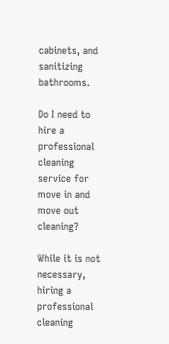cabinets, and sanitizing bathrooms.

Do I need to hire a professional cleaning service for move in and move out cleaning?

While it is not necessary, hiring a professional cleaning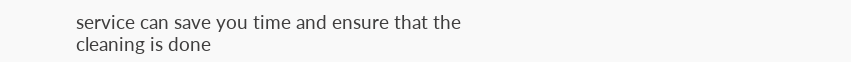service can save you time and ensure that the cleaning is done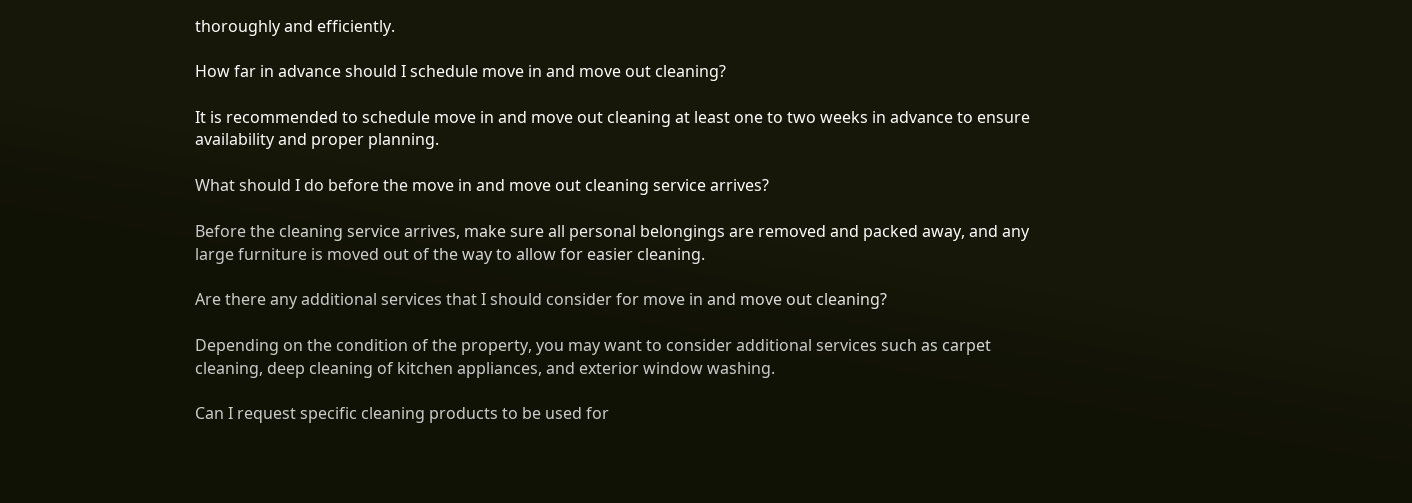thoroughly and efficiently.

How far in advance should I schedule move in and move out cleaning?

It is recommended to schedule move in and move out cleaning at least one to two weeks in advance to ensure availability and proper planning.

What should I do before the move in and move out cleaning service arrives?

Before the cleaning service arrives, make sure all personal belongings are removed and packed away, and any large furniture is moved out of the way to allow for easier cleaning.

Are there any additional services that I should consider for move in and move out cleaning?

Depending on the condition of the property, you may want to consider additional services such as carpet cleaning, deep cleaning of kitchen appliances, and exterior window washing.

Can I request specific cleaning products to be used for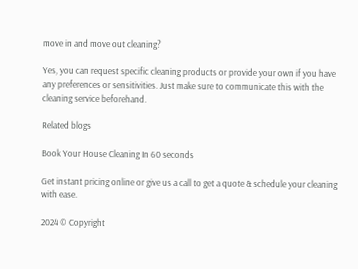move in and move out cleaning?

Yes, you can request specific cleaning products or provide your own if you have any preferences or sensitivities. Just make sure to communicate this with the cleaning service beforehand.

Related blogs

Book Your House Cleaning In 60 seconds

Get instant pricing online or give us a call to get a quote & schedule your cleaning with ease.

2024 © Copyright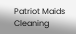Patriot Maids Cleaning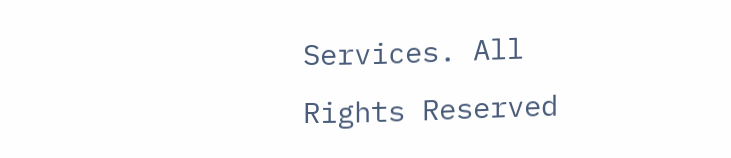Services. All Rights Reserved